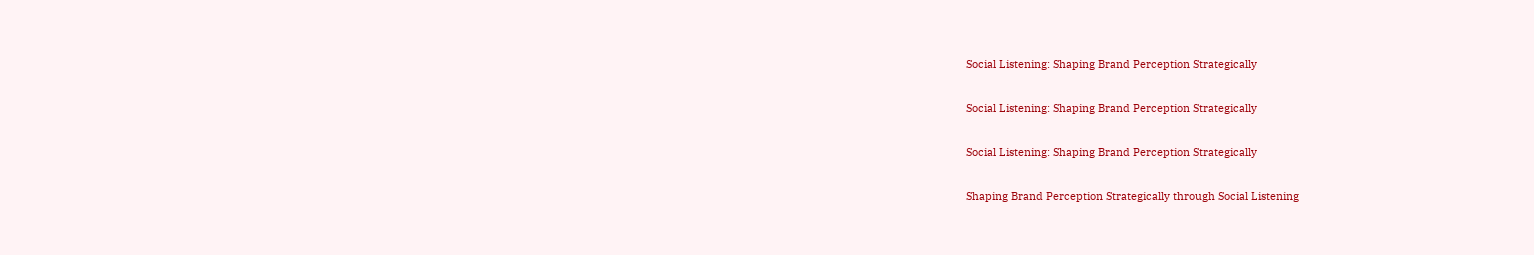Social Listening: Shaping Brand Perception Strategically

Social Listening: Shaping Brand Perception Strategically

Social Listening: Shaping Brand Perception Strategically

Shaping Brand Perception Strategically through Social Listening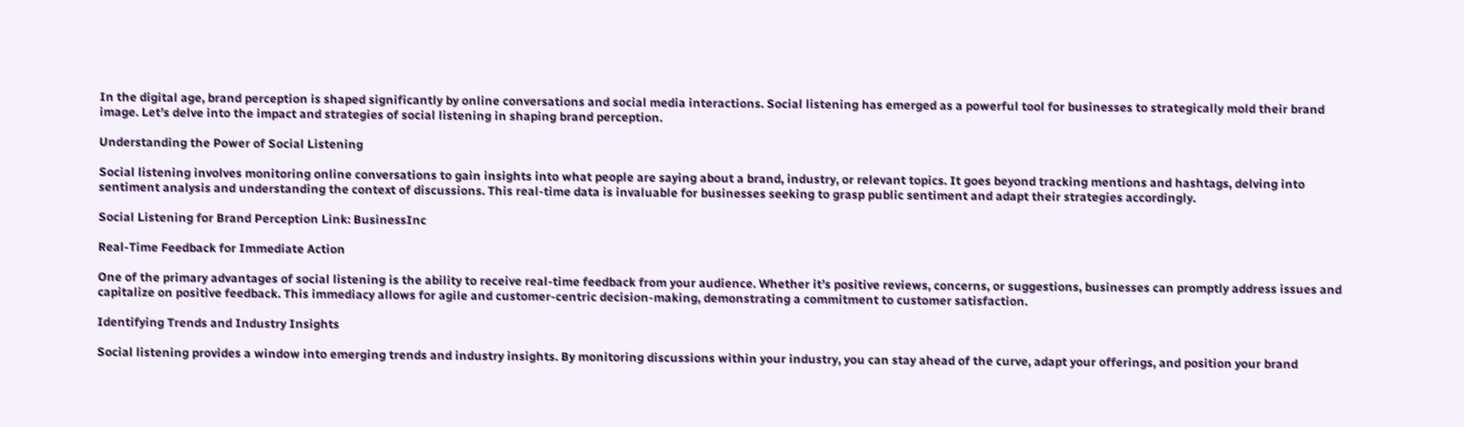In the digital age, brand perception is shaped significantly by online conversations and social media interactions. Social listening has emerged as a powerful tool for businesses to strategically mold their brand image. Let’s delve into the impact and strategies of social listening in shaping brand perception.

Understanding the Power of Social Listening

Social listening involves monitoring online conversations to gain insights into what people are saying about a brand, industry, or relevant topics. It goes beyond tracking mentions and hashtags, delving into sentiment analysis and understanding the context of discussions. This real-time data is invaluable for businesses seeking to grasp public sentiment and adapt their strategies accordingly.

Social Listening for Brand Perception Link: BusinessInc

Real-Time Feedback for Immediate Action

One of the primary advantages of social listening is the ability to receive real-time feedback from your audience. Whether it’s positive reviews, concerns, or suggestions, businesses can promptly address issues and capitalize on positive feedback. This immediacy allows for agile and customer-centric decision-making, demonstrating a commitment to customer satisfaction.

Identifying Trends and Industry Insights

Social listening provides a window into emerging trends and industry insights. By monitoring discussions within your industry, you can stay ahead of the curve, adapt your offerings, and position your brand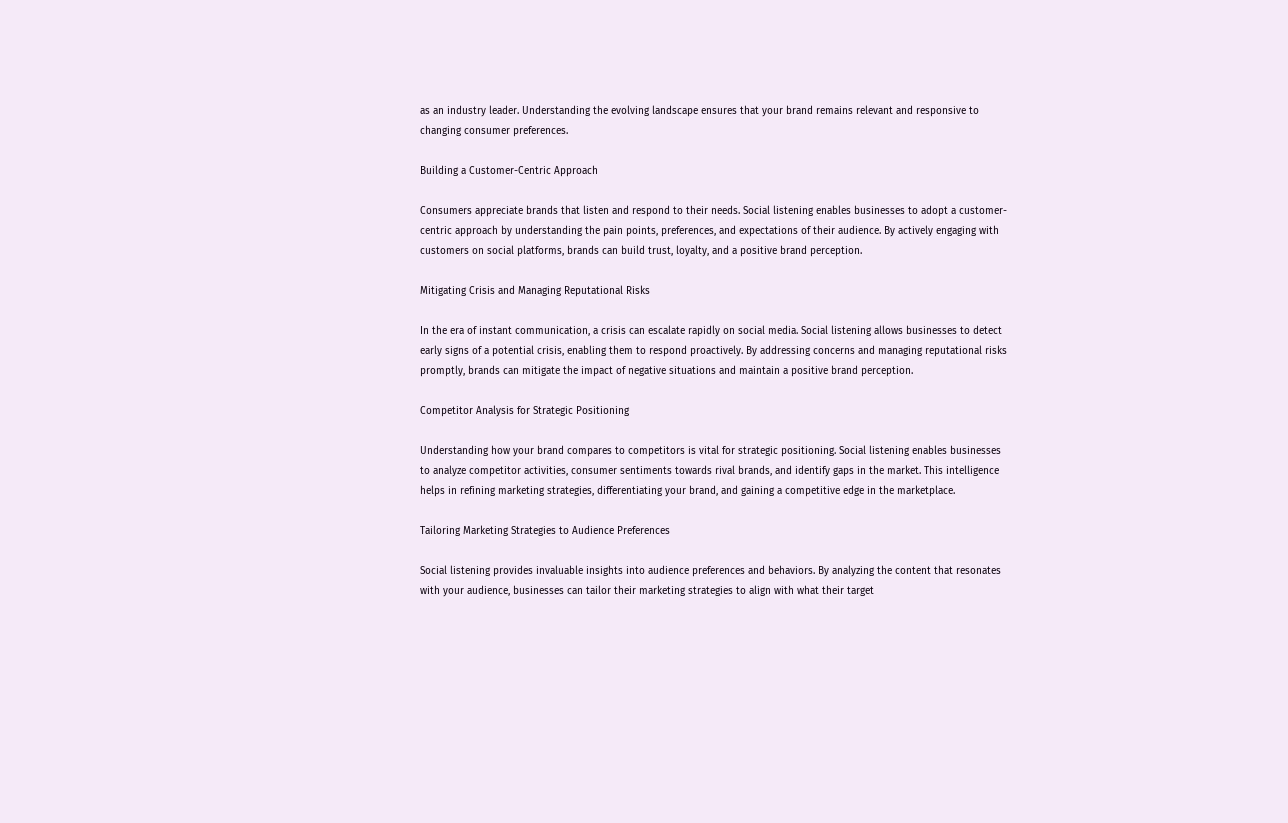as an industry leader. Understanding the evolving landscape ensures that your brand remains relevant and responsive to changing consumer preferences.

Building a Customer-Centric Approach

Consumers appreciate brands that listen and respond to their needs. Social listening enables businesses to adopt a customer-centric approach by understanding the pain points, preferences, and expectations of their audience. By actively engaging with customers on social platforms, brands can build trust, loyalty, and a positive brand perception.

Mitigating Crisis and Managing Reputational Risks

In the era of instant communication, a crisis can escalate rapidly on social media. Social listening allows businesses to detect early signs of a potential crisis, enabling them to respond proactively. By addressing concerns and managing reputational risks promptly, brands can mitigate the impact of negative situations and maintain a positive brand perception.

Competitor Analysis for Strategic Positioning

Understanding how your brand compares to competitors is vital for strategic positioning. Social listening enables businesses to analyze competitor activities, consumer sentiments towards rival brands, and identify gaps in the market. This intelligence helps in refining marketing strategies, differentiating your brand, and gaining a competitive edge in the marketplace.

Tailoring Marketing Strategies to Audience Preferences

Social listening provides invaluable insights into audience preferences and behaviors. By analyzing the content that resonates with your audience, businesses can tailor their marketing strategies to align with what their target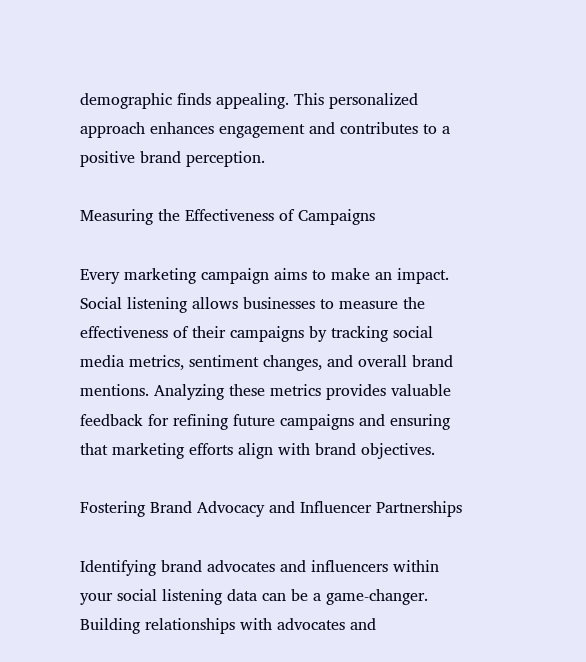demographic finds appealing. This personalized approach enhances engagement and contributes to a positive brand perception.

Measuring the Effectiveness of Campaigns

Every marketing campaign aims to make an impact. Social listening allows businesses to measure the effectiveness of their campaigns by tracking social media metrics, sentiment changes, and overall brand mentions. Analyzing these metrics provides valuable feedback for refining future campaigns and ensuring that marketing efforts align with brand objectives.

Fostering Brand Advocacy and Influencer Partnerships

Identifying brand advocates and influencers within your social listening data can be a game-changer. Building relationships with advocates and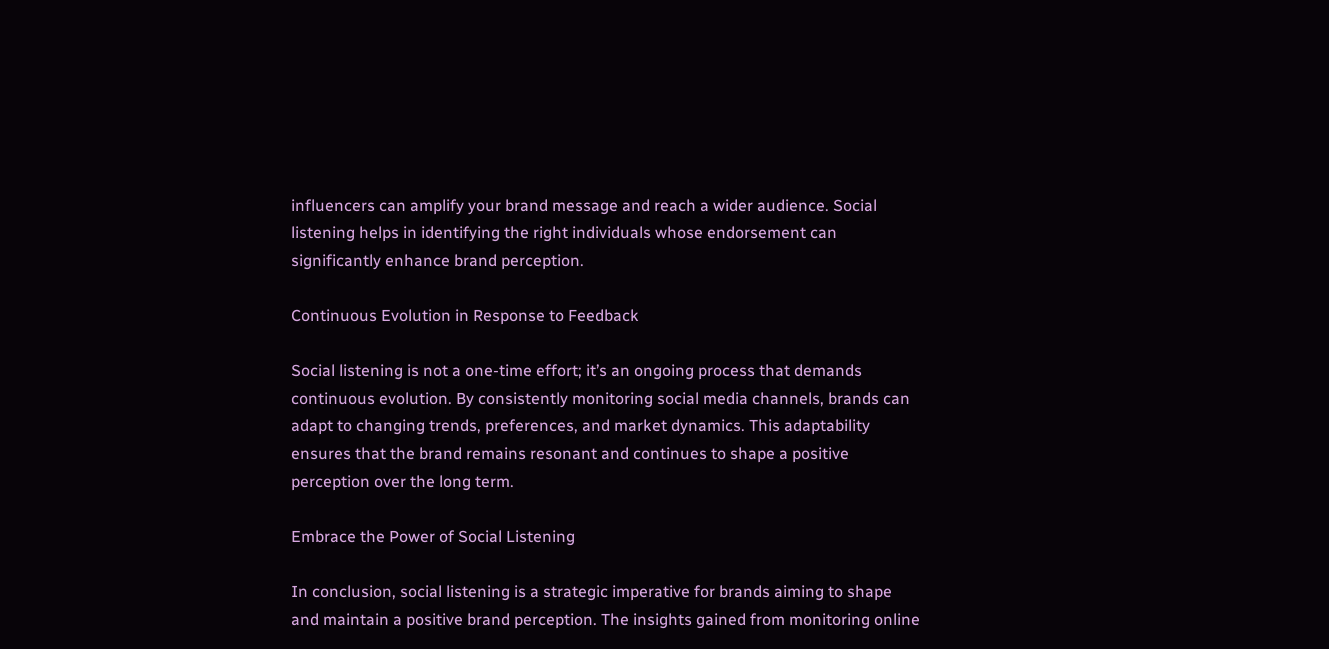influencers can amplify your brand message and reach a wider audience. Social listening helps in identifying the right individuals whose endorsement can significantly enhance brand perception.

Continuous Evolution in Response to Feedback

Social listening is not a one-time effort; it’s an ongoing process that demands continuous evolution. By consistently monitoring social media channels, brands can adapt to changing trends, preferences, and market dynamics. This adaptability ensures that the brand remains resonant and continues to shape a positive perception over the long term.

Embrace the Power of Social Listening

In conclusion, social listening is a strategic imperative for brands aiming to shape and maintain a positive brand perception. The insights gained from monitoring online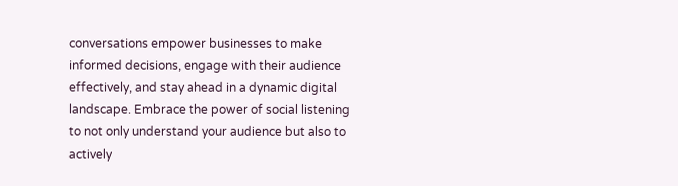conversations empower businesses to make informed decisions, engage with their audience effectively, and stay ahead in a dynamic digital landscape. Embrace the power of social listening to not only understand your audience but also to actively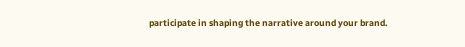participate in shaping the narrative around your brand.